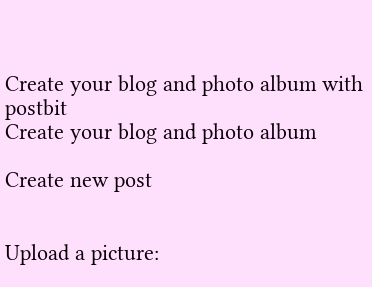Create your blog and photo album with postbit
Create your blog and photo album

Create new post


Upload a picture: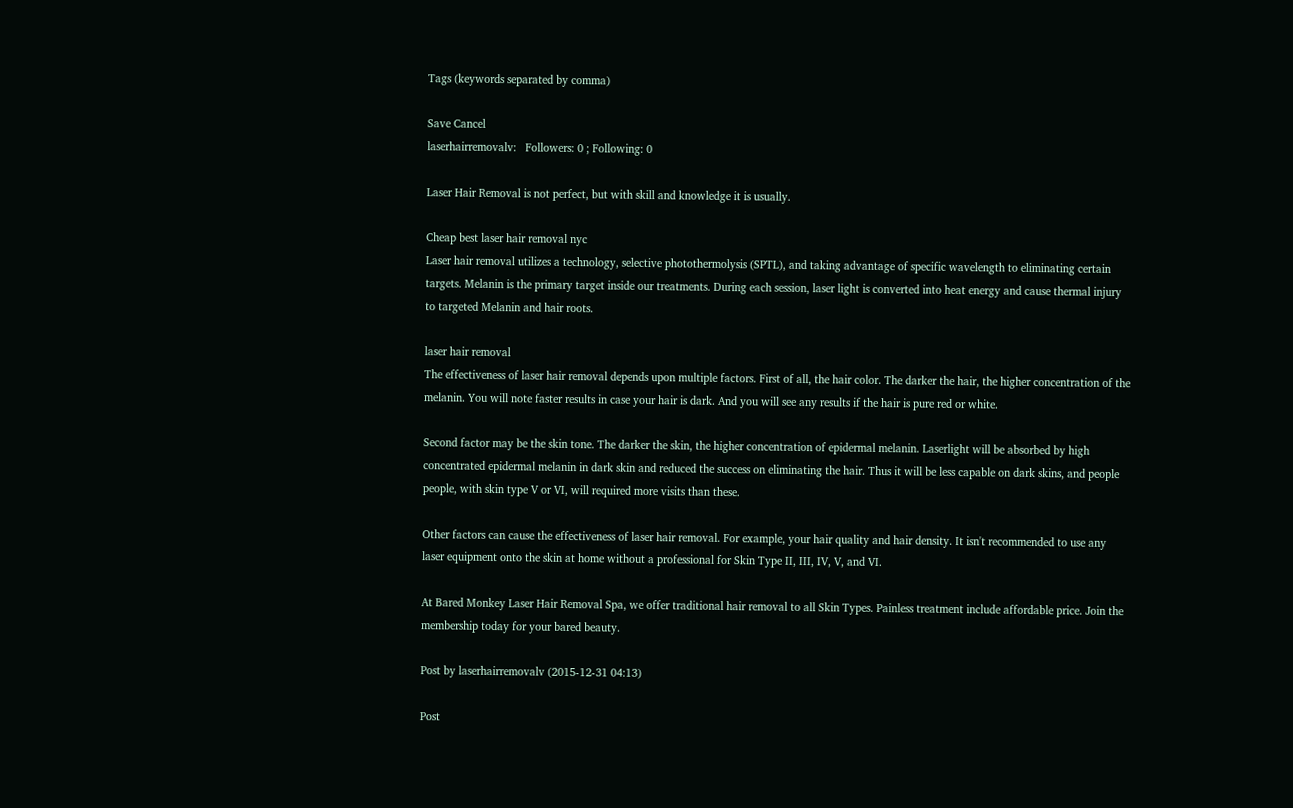Tags (keywords separated by comma)

Save Cancel
laserhairremovalv:   Followers: 0 ; Following: 0

Laser Hair Removal is not perfect, but with skill and knowledge it is usually.

Cheap best laser hair removal nyc
Laser hair removal utilizes a technology, selective photothermolysis (SPTL), and taking advantage of specific wavelength to eliminating certain targets. Melanin is the primary target inside our treatments. During each session, laser light is converted into heat energy and cause thermal injury to targeted Melanin and hair roots.

laser hair removal
The effectiveness of laser hair removal depends upon multiple factors. First of all, the hair color. The darker the hair, the higher concentration of the melanin. You will note faster results in case your hair is dark. And you will see any results if the hair is pure red or white.

Second factor may be the skin tone. The darker the skin, the higher concentration of epidermal melanin. Laserlight will be absorbed by high concentrated epidermal melanin in dark skin and reduced the success on eliminating the hair. Thus it will be less capable on dark skins, and people people, with skin type V or VI, will required more visits than these.

Other factors can cause the effectiveness of laser hair removal. For example, your hair quality and hair density. It isn't recommended to use any laser equipment onto the skin at home without a professional for Skin Type II, III, IV, V, and VI.

At Bared Monkey Laser Hair Removal Spa, we offer traditional hair removal to all Skin Types. Painless treatment include affordable price. Join the membership today for your bared beauty.

Post by laserhairremovalv (2015-12-31 04:13)

Post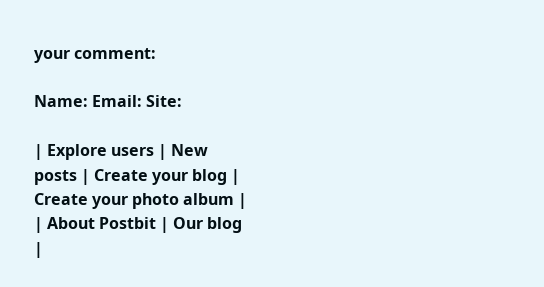your comment:

Name: Email: Site:

| Explore users | New posts | Create your blog | Create your photo album |
| About Postbit | Our blog |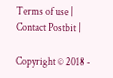Terms of use | Contact Postbit |

Copyright © 2018 -